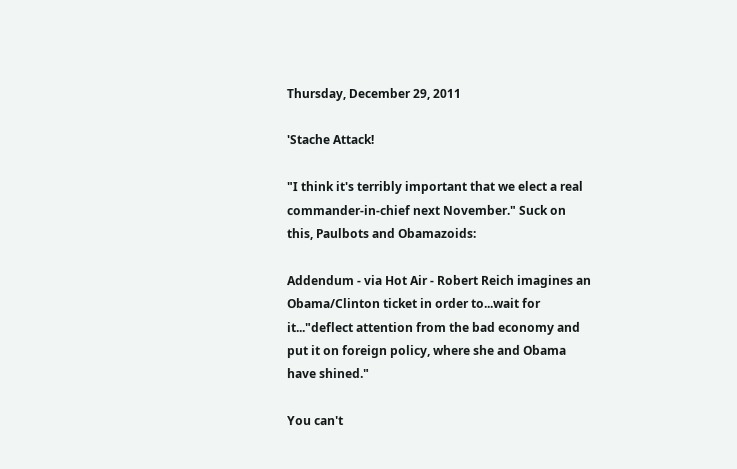Thursday, December 29, 2011

'Stache Attack!

"I think it's terribly important that we elect a real commander-in-chief next November." Suck on this, Paulbots and Obamazoids:

Addendum - via Hot Air - Robert Reich imagines an Obama/Clinton ticket in order to...wait for it..."deflect attention from the bad economy and put it on foreign policy, where she and Obama have shined."

You can't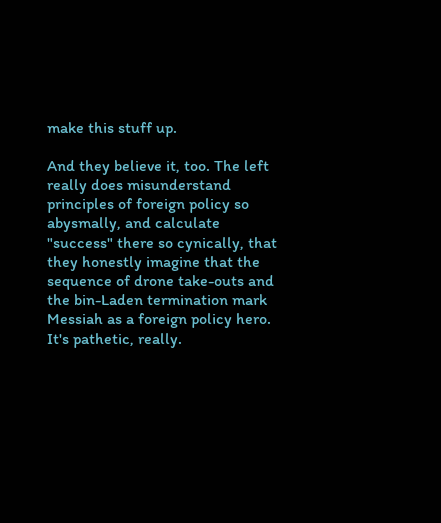make this stuff up.

And they believe it, too. The left really does misunderstand principles of foreign policy so abysmally, and calculate "success" there so cynically, that they honestly imagine that the sequence of drone take-outs and the bin-Laden termination mark Messiah as a foreign policy hero.  It's pathetic, really.